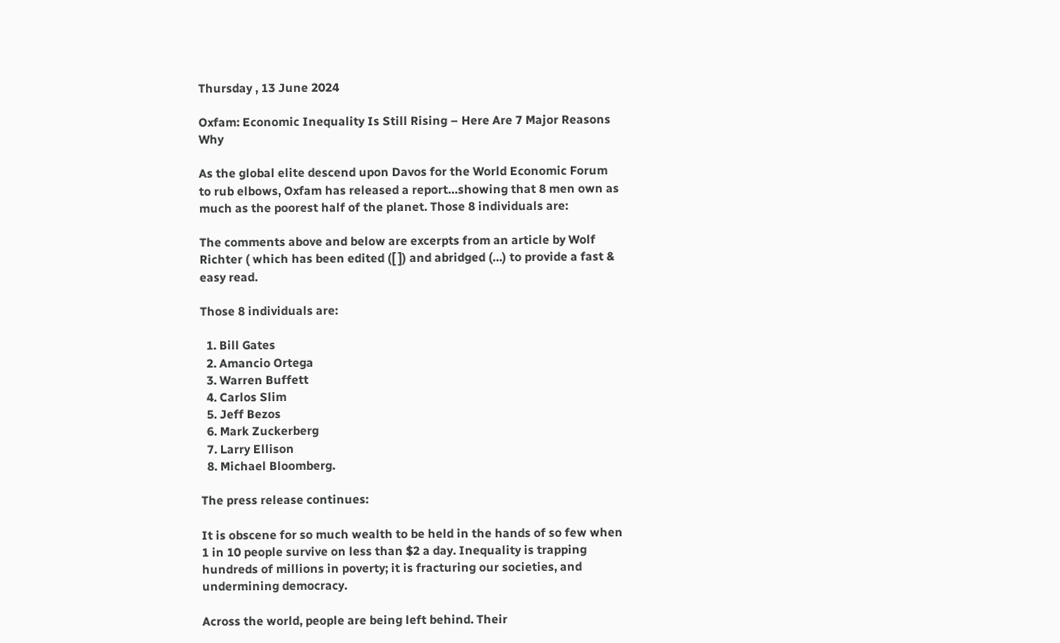Thursday , 13 June 2024

Oxfam: Economic Inequality Is Still Rising – Here Are 7 Major Reasons Why

As the global elite descend upon Davos for the World Economic Forum to rub elbows, Oxfam has released a report…showing that 8 men own as much as the poorest half of the planet. Those 8 individuals are:

The comments above and below are excerpts from an article by Wolf Richter ( which has been edited ([ ]) and abridged (…) to provide a fast & easy read.

Those 8 individuals are:

  1. Bill Gates
  2. Amancio Ortega
  3. Warren Buffett
  4. Carlos Slim
  5. Jeff Bezos
  6. Mark Zuckerberg
  7. Larry Ellison
  8. Michael Bloomberg.

The press release continues:

It is obscene for so much wealth to be held in the hands of so few when 1 in 10 people survive on less than $2 a day. Inequality is trapping hundreds of millions in poverty; it is fracturing our societies, and undermining democracy.

Across the world, people are being left behind. Their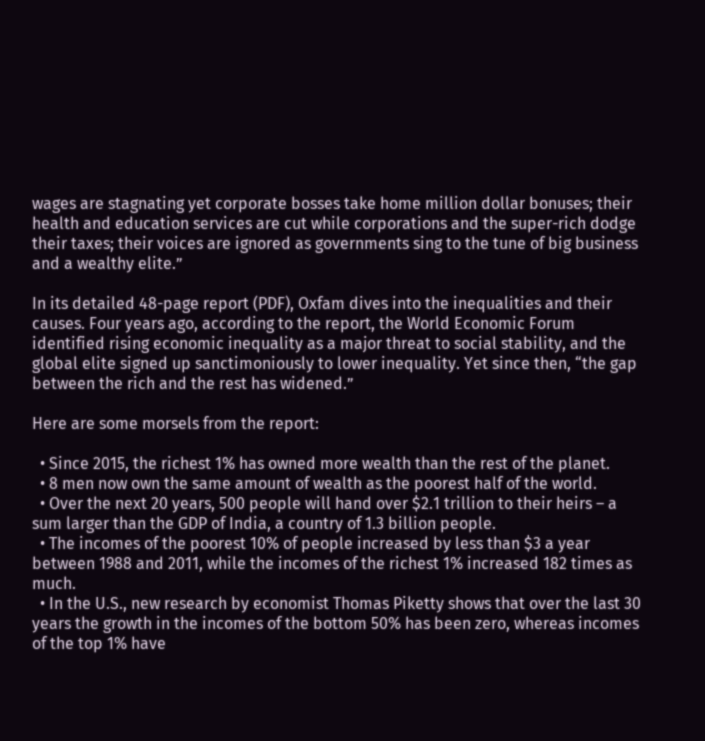wages are stagnating yet corporate bosses take home million dollar bonuses; their health and education services are cut while corporations and the super-rich dodge their taxes; their voices are ignored as governments sing to the tune of big business and a wealthy elite.”

In its detailed 48-page report (PDF), Oxfam dives into the inequalities and their causes. Four years ago, according to the report, the World Economic Forum identified rising economic inequality as a major threat to social stability, and the global elite signed up sanctimoniously to lower inequality. Yet since then, “the gap between the rich and the rest has widened.”

Here are some morsels from the report:

  • Since 2015, the richest 1% has owned more wealth than the rest of the planet.
  • 8 men now own the same amount of wealth as the poorest half of the world.
  • Over the next 20 years, 500 people will hand over $2.1 trillion to their heirs – a sum larger than the GDP of India, a country of 1.3 billion people.
  • The incomes of the poorest 10% of people increased by less than $3 a year between 1988 and 2011, while the incomes of the richest 1% increased 182 times as much.
  • In the U.S., new research by economist Thomas Piketty shows that over the last 30 years the growth in the incomes of the bottom 50% has been zero, whereas incomes of the top 1% have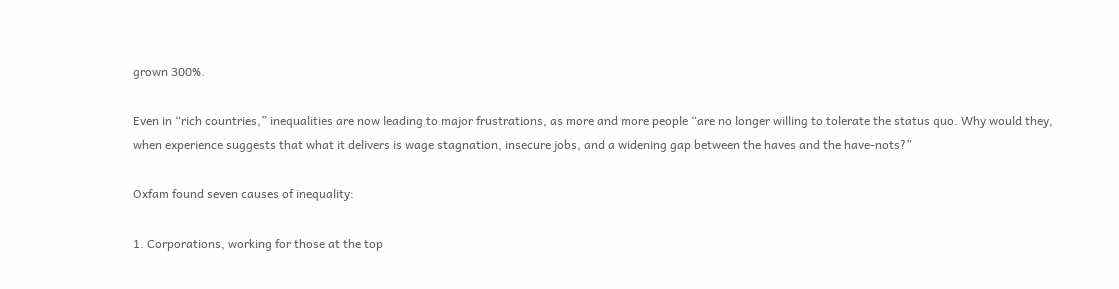grown 300%.

Even in “rich countries,” inequalities are now leading to major frustrations, as more and more people “are no longer willing to tolerate the status quo. Why would they, when experience suggests that what it delivers is wage stagnation, insecure jobs, and a widening gap between the haves and the have-nots?”

Oxfam found seven causes of inequality:

1. Corporations, working for those at the top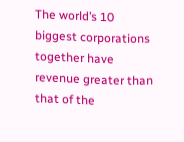The world’s 10 biggest corporations together have revenue greater than that of the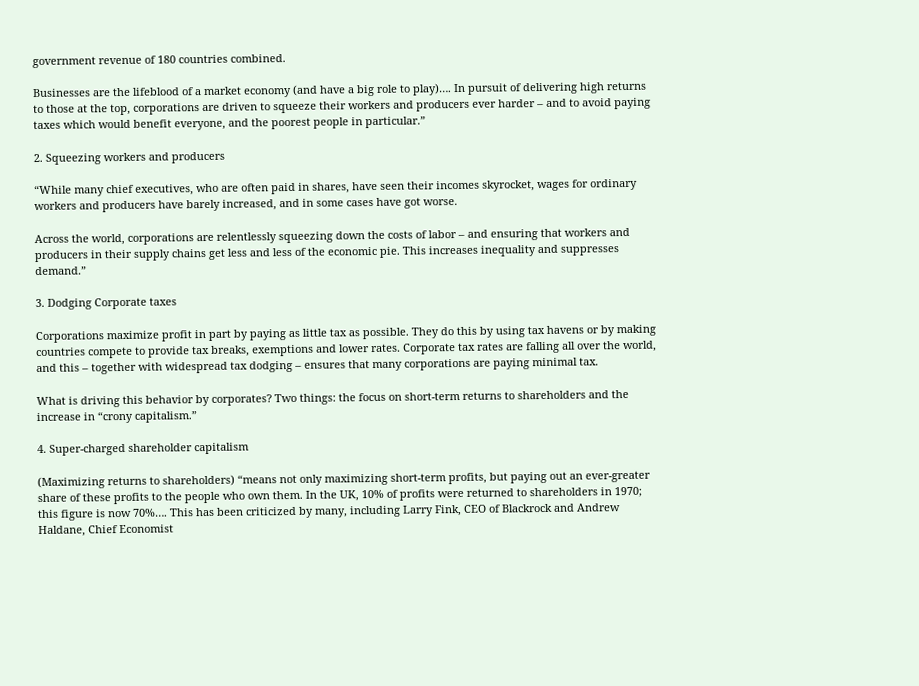government revenue of 180 countries combined.

Businesses are the lifeblood of a market economy (and have a big role to play)…. In pursuit of delivering high returns to those at the top, corporations are driven to squeeze their workers and producers ever harder – and to avoid paying taxes which would benefit everyone, and the poorest people in particular.”

2. Squeezing workers and producers

“While many chief executives, who are often paid in shares, have seen their incomes skyrocket, wages for ordinary workers and producers have barely increased, and in some cases have got worse.

Across the world, corporations are relentlessly squeezing down the costs of labor – and ensuring that workers and producers in their supply chains get less and less of the economic pie. This increases inequality and suppresses demand.”

3. Dodging Corporate taxes

Corporations maximize profit in part by paying as little tax as possible. They do this by using tax havens or by making countries compete to provide tax breaks, exemptions and lower rates. Corporate tax rates are falling all over the world, and this – together with widespread tax dodging – ensures that many corporations are paying minimal tax.

What is driving this behavior by corporates? Two things: the focus on short-term returns to shareholders and the increase in “crony capitalism.”

4. Super-charged shareholder capitalism

(Maximizing returns to shareholders) “means not only maximizing short-term profits, but paying out an ever-greater share of these profits to the people who own them. In the UK, 10% of profits were returned to shareholders in 1970; this figure is now 70%…. This has been criticized by many, including Larry Fink, CEO of Blackrock and Andrew Haldane, Chief Economist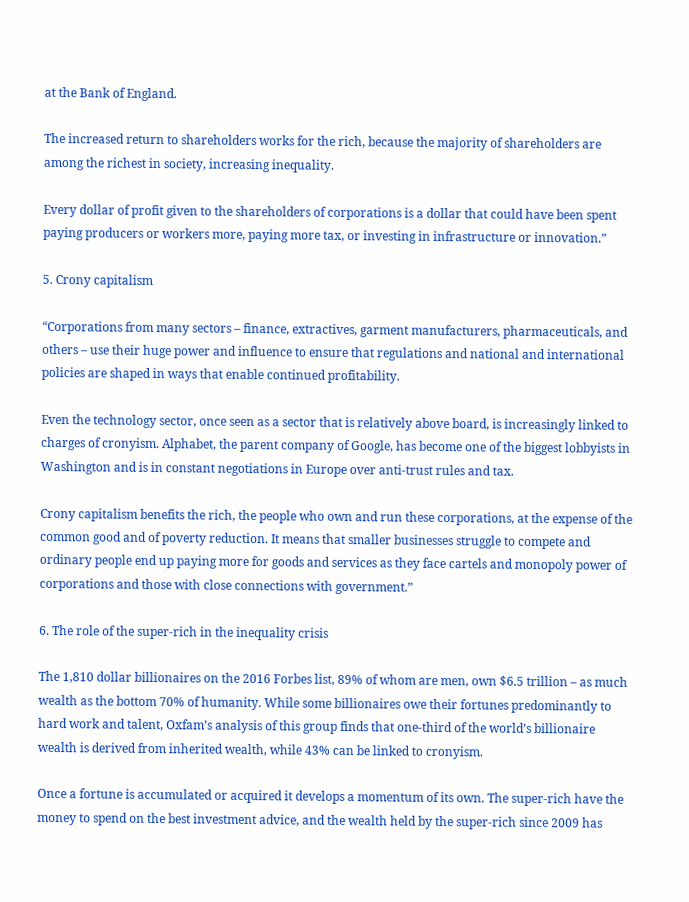at the Bank of England.

The increased return to shareholders works for the rich, because the majority of shareholders are among the richest in society, increasing inequality.

Every dollar of profit given to the shareholders of corporations is a dollar that could have been spent paying producers or workers more, paying more tax, or investing in infrastructure or innovation.”

5. Crony capitalism

“Corporations from many sectors – finance, extractives, garment manufacturers, pharmaceuticals, and others – use their huge power and influence to ensure that regulations and national and international policies are shaped in ways that enable continued profitability.

Even the technology sector, once seen as a sector that is relatively above board, is increasingly linked to charges of cronyism. Alphabet, the parent company of Google, has become one of the biggest lobbyists in Washington and is in constant negotiations in Europe over anti-trust rules and tax.

Crony capitalism benefits the rich, the people who own and run these corporations, at the expense of the common good and of poverty reduction. It means that smaller businesses struggle to compete and ordinary people end up paying more for goods and services as they face cartels and monopoly power of corporations and those with close connections with government.”

6. The role of the super-rich in the inequality crisis

The 1,810 dollar billionaires on the 2016 Forbes list, 89% of whom are men, own $6.5 trillion – as much wealth as the bottom 70% of humanity. While some billionaires owe their fortunes predominantly to hard work and talent, Oxfam’s analysis of this group finds that one-third of the world’s billionaire wealth is derived from inherited wealth, while 43% can be linked to cronyism.

Once a fortune is accumulated or acquired it develops a momentum of its own. The super-rich have the money to spend on the best investment advice, and the wealth held by the super-rich since 2009 has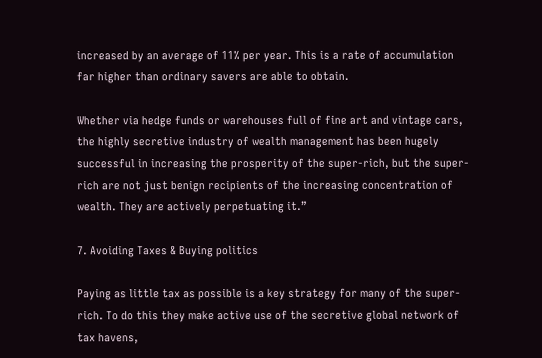increased by an average of 11% per year. This is a rate of accumulation far higher than ordinary savers are able to obtain.

Whether via hedge funds or warehouses full of fine art and vintage cars, the highly secretive industry of wealth management has been hugely successful in increasing the prosperity of the super-rich, but the super-rich are not just benign recipients of the increasing concentration of wealth. They are actively perpetuating it.”

7. Avoiding Taxes & Buying politics

Paying as little tax as possible is a key strategy for many of the super-rich. To do this they make active use of the secretive global network of tax havens,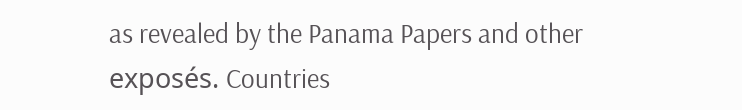as revealed by the Panama Papers and other exposés. Countries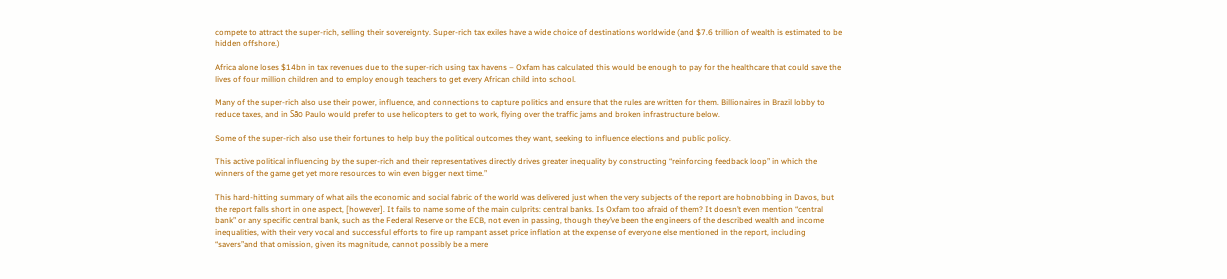compete to attract the super-rich, selling their sovereignty. Super-rich tax exiles have a wide choice of destinations worldwide (and $7.6 trillion of wealth is estimated to be hidden offshore.)

Africa alone loses $14bn in tax revenues due to the super-rich using tax havens – Oxfam has calculated this would be enough to pay for the healthcare that could save the lives of four million children and to employ enough teachers to get every African child into school.

Many of the super-rich also use their power, influence, and connections to capture politics and ensure that the rules are written for them. Billionaires in Brazil lobby to reduce taxes, and in São Paulo would prefer to use helicopters to get to work, flying over the traffic jams and broken infrastructure below.

Some of the super-rich also use their fortunes to help buy the political outcomes they want, seeking to influence elections and public policy.

This active political influencing by the super-rich and their representatives directly drives greater inequality by constructing “reinforcing feedback loop” in which the winners of the game get yet more resources to win even bigger next time.”

This hard-hitting summary of what ails the economic and social fabric of the world was delivered just when the very subjects of the report are hobnobbing in Davos, but the report falls short in one aspect, [however]. It fails to name some of the main culprits: central banks. Is Oxfam too afraid of them? It doesn’t even mention “central bank” or any specific central bank, such as the Federal Reserve or the ECB, not even in passing, though they’ve been the engineers of the described wealth and income inequalities, with their very vocal and successful efforts to fire up rampant asset price inflation at the expense of everyone else mentioned in the report, including “savers”and that omission, given its magnitude, cannot possibly be a mere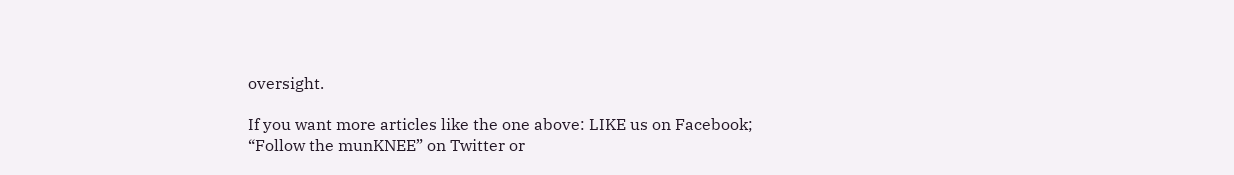oversight.

If you want more articles like the one above: LIKE us on Facebook; “Follow the munKNEE” on Twitter or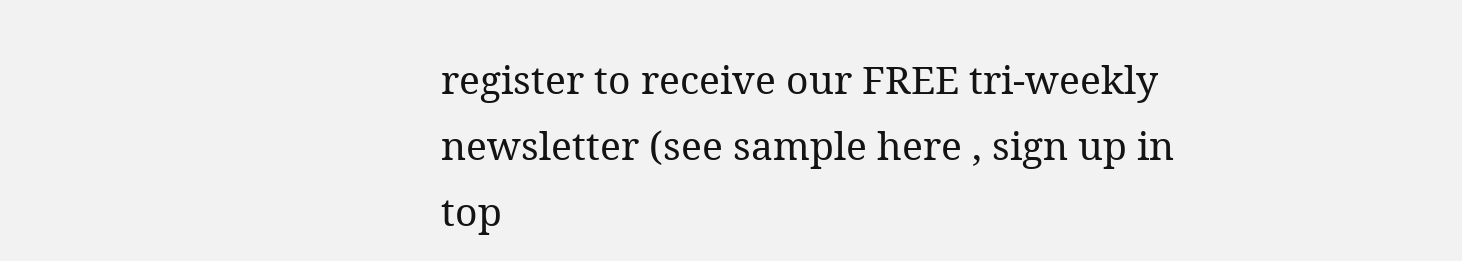register to receive our FREE tri-weekly newsletter (see sample here , sign up in top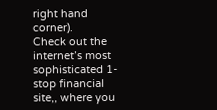right hand corner).
Check out the internet’s most sophisticated 1-stop financial site,, where you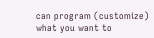can program (customize) what you want to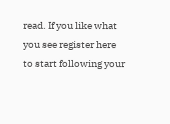read. If you like what you see register here to start following your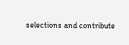selections and contribute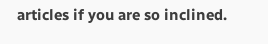articles if you are so inclined.